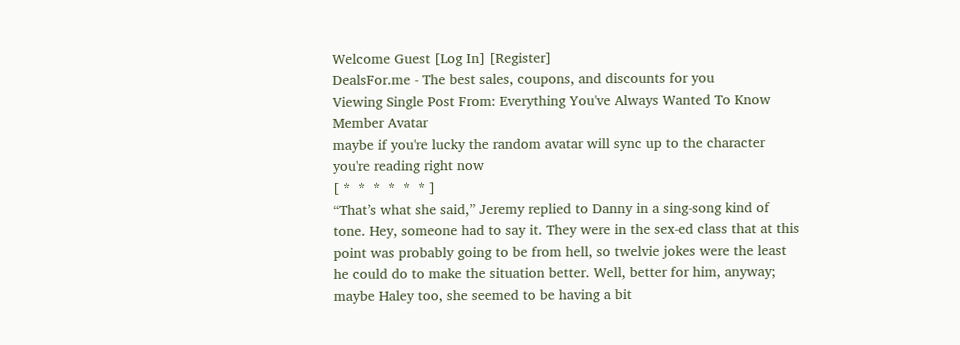Welcome Guest [Log In] [Register]
DealsFor.me - The best sales, coupons, and discounts for you
Viewing Single Post From: Everything You've Always Wanted To Know
Member Avatar
maybe if you're lucky the random avatar will sync up to the character you're reading right now
[ *  *  *  *  *  * ]
“That’s what she said,” Jeremy replied to Danny in a sing-song kind of tone. Hey, someone had to say it. They were in the sex-ed class that at this point was probably going to be from hell, so twelvie jokes were the least he could do to make the situation better. Well, better for him, anyway; maybe Haley too, she seemed to be having a bit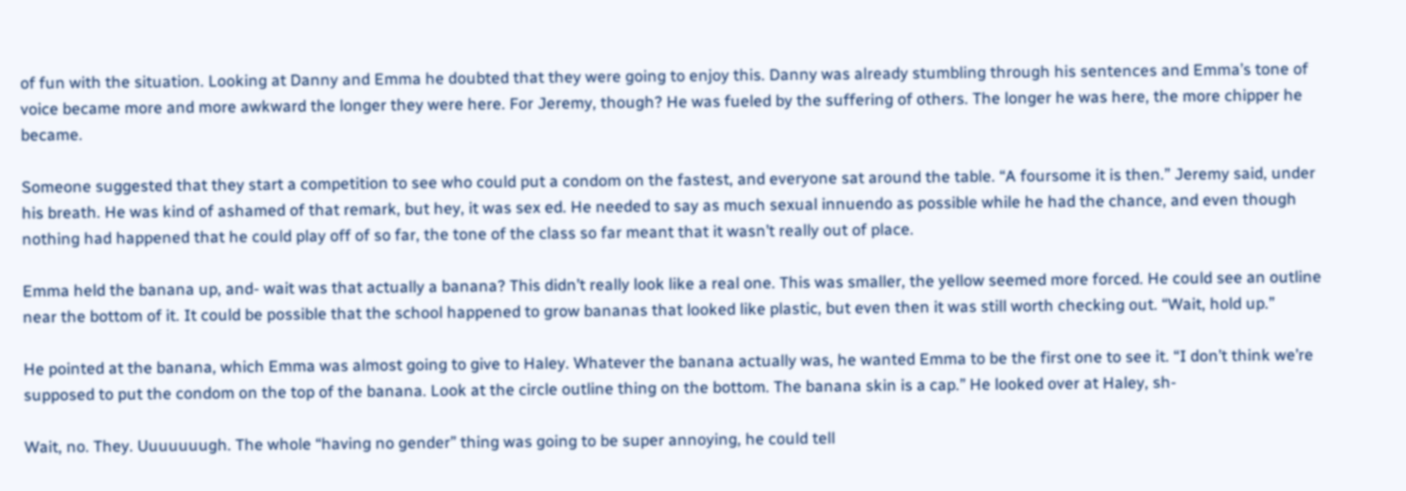of fun with the situation. Looking at Danny and Emma he doubted that they were going to enjoy this. Danny was already stumbling through his sentences and Emma’s tone of voice became more and more awkward the longer they were here. For Jeremy, though? He was fueled by the suffering of others. The longer he was here, the more chipper he became.

Someone suggested that they start a competition to see who could put a condom on the fastest, and everyone sat around the table. “A foursome it is then.” Jeremy said, under his breath. He was kind of ashamed of that remark, but hey, it was sex ed. He needed to say as much sexual innuendo as possible while he had the chance, and even though nothing had happened that he could play off of so far, the tone of the class so far meant that it wasn’t really out of place.

Emma held the banana up, and- wait was that actually a banana? This didn’t really look like a real one. This was smaller, the yellow seemed more forced. He could see an outline near the bottom of it. It could be possible that the school happened to grow bananas that looked like plastic, but even then it was still worth checking out. “Wait, hold up.”

He pointed at the banana, which Emma was almost going to give to Haley. Whatever the banana actually was, he wanted Emma to be the first one to see it. “I don’t think we’re supposed to put the condom on the top of the banana. Look at the circle outline thing on the bottom. The banana skin is a cap.” He looked over at Haley, sh-

Wait, no. They. Uuuuuuugh. The whole “having no gender” thing was going to be super annoying, he could tell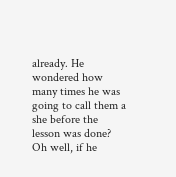already. He wondered how many times he was going to call them a she before the lesson was done? Oh well, if he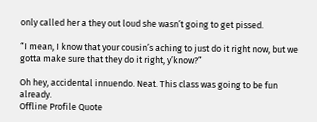only called her a they out loud she wasn’t going to get pissed.

“I mean, I know that your cousin’s aching to just do it right now, but we gotta make sure that they do it right, y’know?”

Oh hey, accidental innuendo. Neat. This class was going to be fun already.
Offline Profile Quote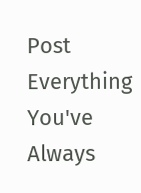Post
Everything You've Always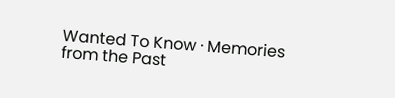Wanted To Know · Memories from the Past